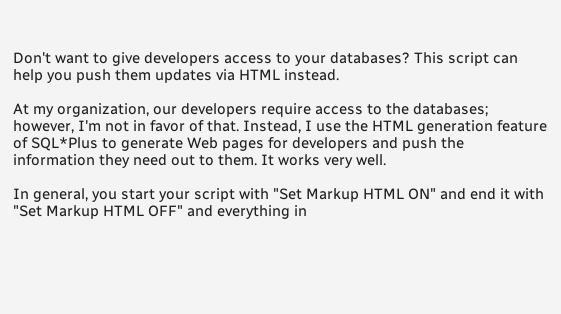Don't want to give developers access to your databases? This script can help you push them updates via HTML instead.

At my organization, our developers require access to the databases; however, I'm not in favor of that. Instead, I use the HTML generation feature of SQL*Plus to generate Web pages for developers and push the information they need out to them. It works very well.

In general, you start your script with "Set Markup HTML ON" and end it with "Set Markup HTML OFF" and everything in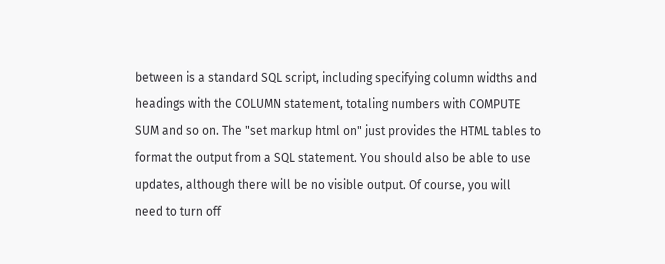between is a standard SQL script, including specifying column widths and headings with the COLUMN statement, totaling numbers with COMPUTE SUM and so on. The "set markup html on" just provides the HTML tables to format the output from a SQL statement. You should also be able to use updates, although there will be no visible output. Of course, you will need to turn off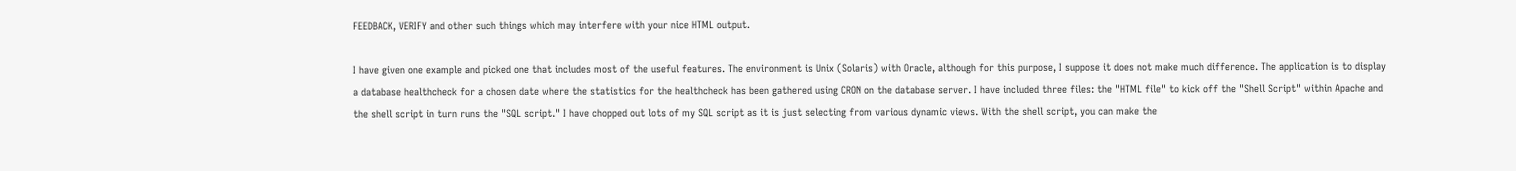FEEDBACK, VERIFY and other such things which may interfere with your nice HTML output.

I have given one example and picked one that includes most of the useful features. The environment is Unix (Solaris) with Oracle, although for this purpose, I suppose it does not make much difference. The application is to display a database healthcheck for a chosen date where the statistics for the healthcheck has been gathered using CRON on the database server. I have included three files: the "HTML file" to kick off the "Shell Script" within Apache and the shell script in turn runs the "SQL script." I have chopped out lots of my SQL script as it is just selecting from various dynamic views. With the shell script, you can make the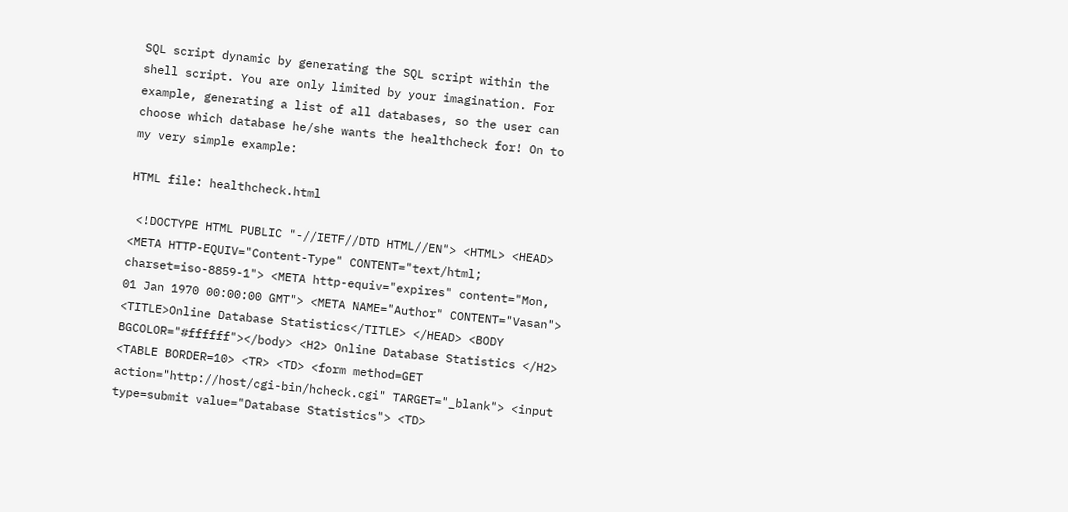SQL script dynamic by generating the SQL script within the shell script. You are only limited by your imagination. For example, generating a list of all databases, so the user can choose which database he/she wants the healthcheck for! On to my very simple example:

HTML file: healthcheck.html

 <!DOCTYPE HTML PUBLIC "-//IETF//DTD HTML//EN"> <HTML> <HEAD> <META HTTP-EQUIV="Content-Type" CONTENT="text/html; charset=iso-8859-1"> <META http-equiv="expires" content="Mon, 01 Jan 1970 00:00:00 GMT"> <META NAME="Author" CONTENT="Vasan"> <TITLE>Online Database Statistics</TITLE> </HEAD> <BODY BGCOLOR="#ffffff"></body> <H2> Online Database Statistics </H2> <TABLE BORDER=10> <TR> <TD> <form method=GET action="http://host/cgi-bin/hcheck.cgi" TARGET="_blank"> <input type=submit value="Database Statistics"> <TD>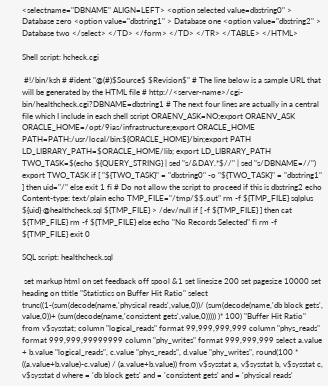<selectname="DBNAME" ALIGN=LEFT> <option selected value=dbstring0" > Database zero <option value="dbstring1" > Database one <option value="dbstring2" > Database two </select> </TD> </form> </TD> </TR> </TABLE> </HTML>

Shell script: hcheck.cgi

 #!/bin/ksh # #ident "@(#)$Source$ $Revision$" # The line below is a sample URL that will be generated by the HTML file # http://<server-name>/cgi-bin/healthcheck.cgi?DBNAME=dbstring1 # The next four lines are actually in a central file which I include in each shell script ORAENV_ASK=NO;export ORAENV_ASK ORACLE_HOME=/opt/9ias/infrastructure;export ORACLE_HOME PATH=PATH:/usr/local/bin:${ORACLE_HOME}/bin;export PATH LD_LIBRARY_PATH=$ORACLE_HOME/lib; export LD_LIBRARY_PATH TWO_TASK=$(echo ${QUERY_STRING} | sed "s/&DAY.*$//" | sed "s/DBNAME=//") export TWO_TASK if [ "${TWO_TASK}" = "dbstring0" -o "${TWO_TASK}" = "dbstring1" ] then uid="/" else exit 1 fi # Do not allow the script to proceed if this is dbstring2 echo Content-type: text/plain echo TMP_FILE="/tmp/$$.out" rm -f ${TMP_FILE} sqlplus ${uid} @healthcheck.sql ${TMP_FILE} > /dev/null if [ -f ${TMP_FILE} ] then cat ${TMP_FILE} rm -f ${TMP_FILE} else echo "No Records Selected" fi rm -f ${TMP_FILE} exit 0

SQL script: healthcheck.sql

 set markup html on set feedback off spool &1 set linesize 200 set pagesize 10000 set heading on ttitle "Statistics on Buffer Hit Ratio" select trunc((1-(sum(decode(name,'physical reads',value,0))/ (sum(decode(name,'db block gets', value,0))+ (sum(decode(name,'consistent gets',value,0))))) )* 100) "Buffer Hit Ratio" from v$sysstat; column "logical_reads" format 99,999,999,999 column "phys_reads" format 999,999,99999999 column "phy_writes" format 999,999,999 select a.value + b.value "logical_reads", c.value "phys_reads", d.value "phy_writes", round(100 * ((a.value+b.value)-c.value) / (a.value+b.value)) from v$sysstat a, v$sysstat b, v$sysstat c, v$sysstat d where = 'db block gets' and = 'consistent gets' and = 'physical reads'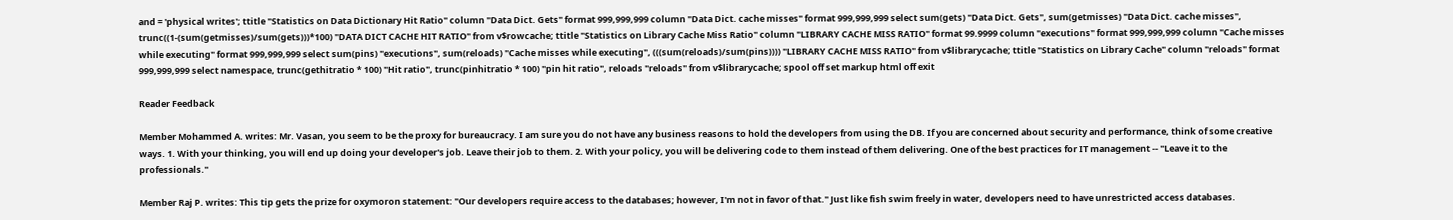and = 'physical writes'; ttitle "Statistics on Data Dictionary Hit Ratio" column "Data Dict. Gets" format 999,999,999 column "Data Dict. cache misses" format 999,999,999 select sum(gets) "Data Dict. Gets", sum(getmisses) "Data Dict. cache misses", trunc((1-(sum(getmisses)/sum(gets)))*100) "DATA DICT CACHE HIT RATIO" from v$rowcache; ttitle "Statistics on Library Cache Miss Ratio" column "LIBRARY CACHE MISS RATIO" format 99.9999 column "executions" format 999,999,999 column "Cache misses while executing" format 999,999,999 select sum(pins) "executions", sum(reloads) "Cache misses while executing", (((sum(reloads)/sum(pins)))) "LIBRARY CACHE MISS RATIO" from v$librarycache; ttitle "Statistics on Library Cache" column "reloads" format 999,999,999 select namespace, trunc(gethitratio * 100) "Hit ratio", trunc(pinhitratio * 100) "pin hit ratio", reloads "reloads" from v$librarycache; spool off set markup html off exit

Reader Feedback

Member Mohammed A. writes: Mr. Vasan, you seem to be the proxy for bureaucracy. I am sure you do not have any business reasons to hold the developers from using the DB. If you are concerned about security and performance, think of some creative ways. 1. With your thinking, you will end up doing your developer's job. Leave their job to them. 2. With your policy, you will be delivering code to them instead of them delivering. One of the best practices for IT management -- "Leave it to the professionals."

Member Raj P. writes: This tip gets the prize for oxymoron statement: "Our developers require access to the databases; however, I'm not in favor of that." Just like fish swim freely in water, developers need to have unrestricted access databases.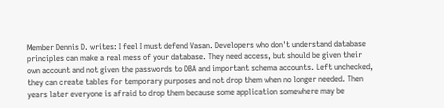Member Dennis D. writes: I feel I must defend Vasan. Developers who don't understand database principles can make a real mess of your database. They need access, but should be given their own account and not given the passwords to DBA and important schema accounts. Left unchecked, they can create tables for temporary purposes and not drop them when no longer needed. Then years later everyone is afraid to drop them because some application somewhere may be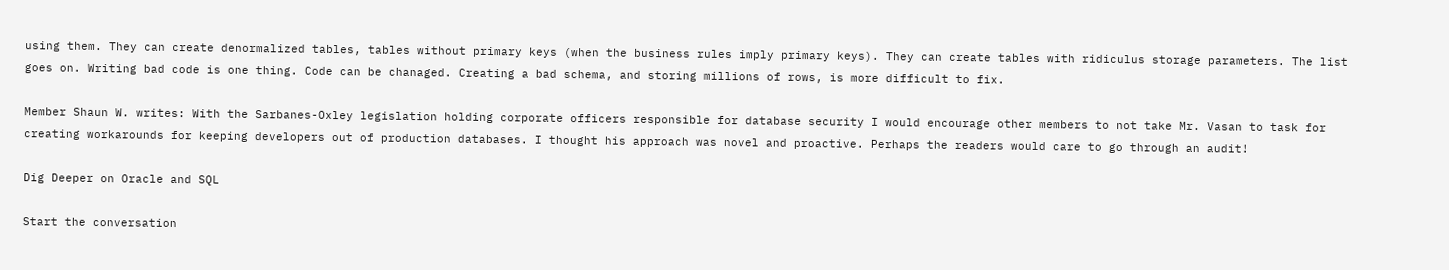using them. They can create denormalized tables, tables without primary keys (when the business rules imply primary keys). They can create tables with ridiculus storage parameters. The list goes on. Writing bad code is one thing. Code can be chanaged. Creating a bad schema, and storing millions of rows, is more difficult to fix.

Member Shaun W. writes: With the Sarbanes-Oxley legislation holding corporate officers responsible for database security I would encourage other members to not take Mr. Vasan to task for creating workarounds for keeping developers out of production databases. I thought his approach was novel and proactive. Perhaps the readers would care to go through an audit!

Dig Deeper on Oracle and SQL

Start the conversation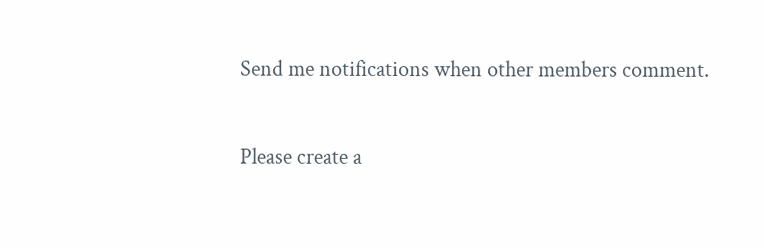Send me notifications when other members comment.

Please create a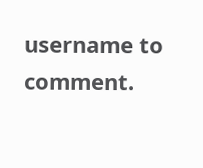username to comment.